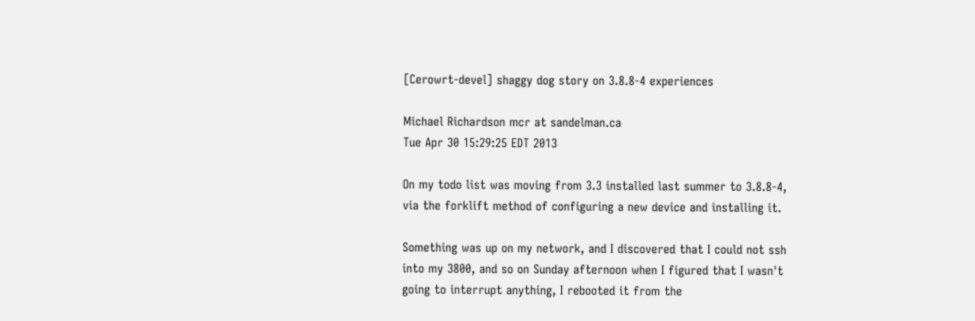[Cerowrt-devel] shaggy dog story on 3.8.8-4 experiences

Michael Richardson mcr at sandelman.ca
Tue Apr 30 15:29:25 EDT 2013

On my todo list was moving from 3.3 installed last summer to 3.8.8-4,
via the forklift method of configuring a new device and installing it.

Something was up on my network, and I discovered that I could not ssh
into my 3800, and so on Sunday afternoon when I figured that I wasn't
going to interrupt anything, I rebooted it from the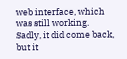web interface, which
was still working.
Sadly, it did come back, but it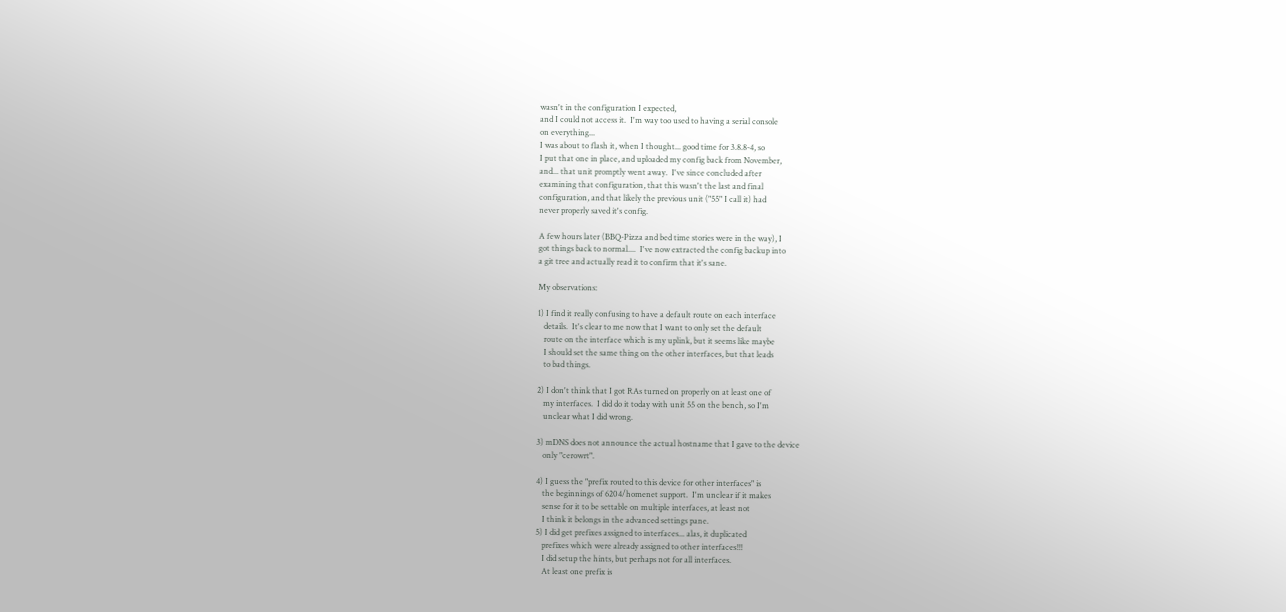wasn't in the configuration I expected,
and I could not access it.  I'm way too used to having a serial console
on everything...
I was about to flash it, when I thought... good time for 3.8.8-4, so
I put that one in place, and uploaded my config back from November,
and... that unit promptly went away.  I've since concluded after
examining that configuration, that this wasn't the last and final
configuration, and that likely the previous unit ("55" I call it) had
never properly saved it's config.

A few hours later (BBQ-Pizza and bed time stories were in the way), I
got things back to normal....  I've now extracted the config backup into
a git tree and actually read it to confirm that it's sane.

My observations:

1) I find it really confusing to have a default route on each interface
   details.  It's clear to me now that I want to only set the default
   route on the interface which is my uplink, but it seems like maybe
   I should set the same thing on the other interfaces, but that leads
   to bad things.

2) I don't think that I got RAs turned on properly on at least one of
   my interfaces.  I did do it today with unit 55 on the bench, so I'm
   unclear what I did wrong.

3) mDNS does not announce the actual hostname that I gave to the device
   only "cerowrt".

4) I guess the "prefix routed to this device for other interfaces" is
   the beginnings of 6204/homenet support.  I'm unclear if it makes
   sense for it to be settable on multiple interfaces, at least not
   I think it belongs in the advanced settings pane.
5) I did get prefixes assigned to interfaces... alas, it duplicated
   prefixes which were already assigned to other interfaces!!!
   I did setup the hints, but perhaps not for all interfaces.
   At least one prefix is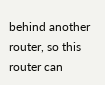behind another router, so this router can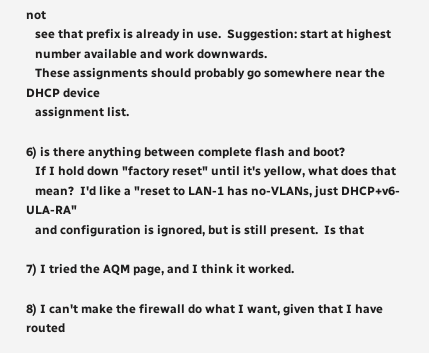not
   see that prefix is already in use.  Suggestion: start at highest
   number available and work downwards.
   These assignments should probably go somewhere near the DHCP device
   assignment list.

6) is there anything between complete flash and boot?
   If I hold down "factory reset" until it's yellow, what does that
   mean?  I'd like a "reset to LAN-1 has no-VLANs, just DHCP+v6-ULA-RA"
   and configuration is ignored, but is still present.  Is that

7) I tried the AQM page, and I think it worked.

8) I can't make the firewall do what I want, given that I have routed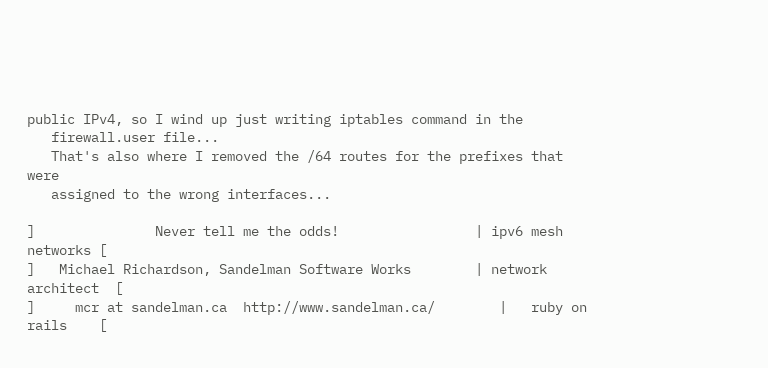public IPv4, so I wind up just writing iptables command in the
   firewall.user file...
   That's also where I removed the /64 routes for the prefixes that were
   assigned to the wrong interfaces...

]               Never tell me the odds!                 | ipv6 mesh networks [
]   Michael Richardson, Sandelman Software Works        | network architect  [
]     mcr at sandelman.ca  http://www.sandelman.ca/        |   ruby on rails    [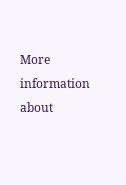More information about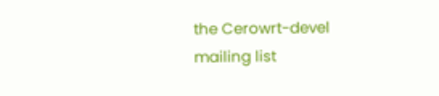the Cerowrt-devel mailing list